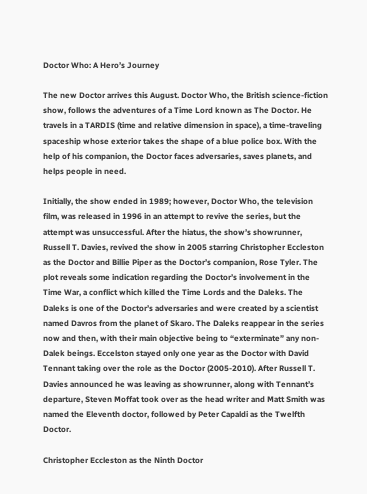Doctor Who: A Hero’s Journey

The new Doctor arrives this August. Doctor Who, the British science-fiction show, follows the adventures of a Time Lord known as The Doctor. He travels in a TARDIS (time and relative dimension in space), a time-traveling spaceship whose exterior takes the shape of a blue police box. With the help of his companion, the Doctor faces adversaries, saves planets, and helps people in need.

Initially, the show ended in 1989; however, Doctor Who, the television film, was released in 1996 in an attempt to revive the series, but the attempt was unsuccessful. After the hiatus, the show’s showrunner, Russell T. Davies, revived the show in 2005 starring Christopher Eccleston as the Doctor and Billie Piper as the Doctor’s companion, Rose Tyler. The plot reveals some indication regarding the Doctor’s involvement in the Time War, a conflict which killed the Time Lords and the Daleks. The Daleks is one of the Doctor’s adversaries and were created by a scientist named Davros from the planet of Skaro. The Daleks reappear in the series now and then, with their main objective being to “exterminate” any non-Dalek beings. Eccelston stayed only one year as the Doctor with David Tennant taking over the role as the Doctor (2005-2010). After Russell T. Davies announced he was leaving as showrunner, along with Tennant’s departure, Steven Moffat took over as the head writer and Matt Smith was named the Eleventh doctor, followed by Peter Capaldi as the Twelfth Doctor.

Christopher Eccleston as the Ninth Doctor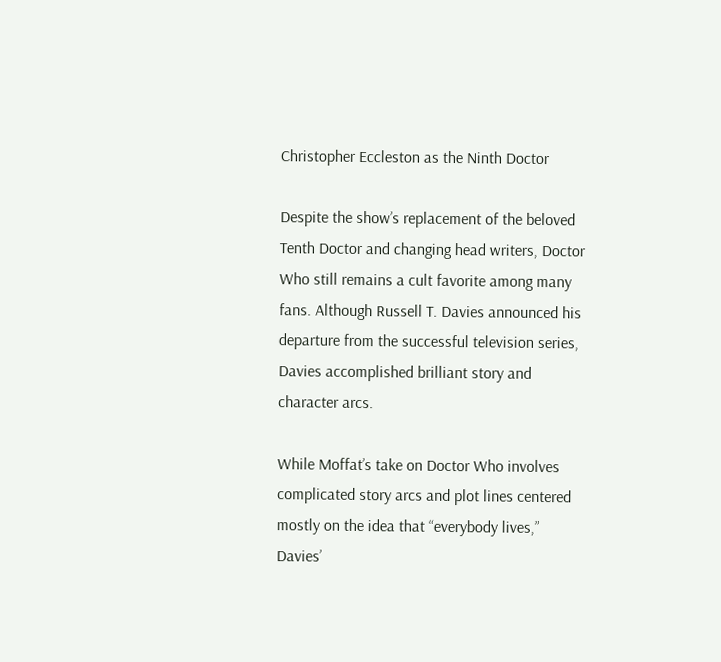Christopher Eccleston as the Ninth Doctor

Despite the show’s replacement of the beloved Tenth Doctor and changing head writers, Doctor Who still remains a cult favorite among many fans. Although Russell T. Davies announced his departure from the successful television series, Davies accomplished brilliant story and character arcs.

While Moffat’s take on Doctor Who involves complicated story arcs and plot lines centered mostly on the idea that “everybody lives,” Davies’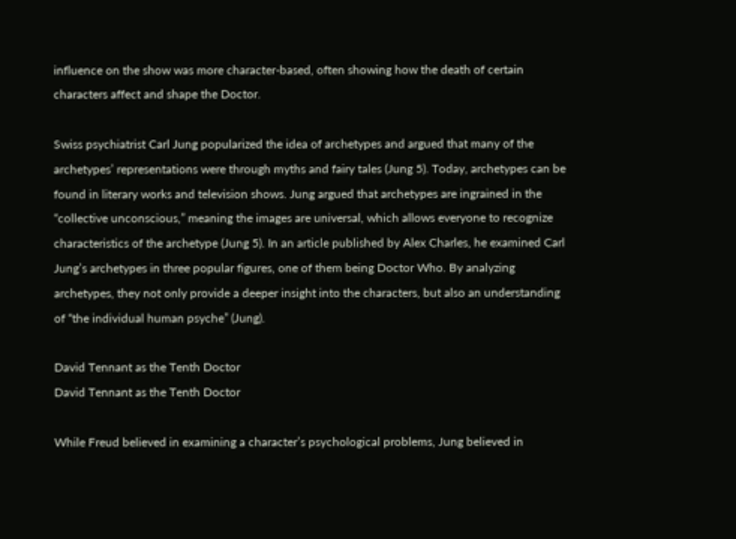influence on the show was more character-based, often showing how the death of certain characters affect and shape the Doctor.

Swiss psychiatrist Carl Jung popularized the idea of archetypes and argued that many of the archetypes’ representations were through myths and fairy tales (Jung 5). Today, archetypes can be found in literary works and television shows. Jung argued that archetypes are ingrained in the “collective unconscious,” meaning the images are universal, which allows everyone to recognize characteristics of the archetype (Jung 5). In an article published by Alex Charles, he examined Carl Jung’s archetypes in three popular figures, one of them being Doctor Who. By analyzing archetypes, they not only provide a deeper insight into the characters, but also an understanding of “the individual human psyche” (Jung).

David Tennant as the Tenth Doctor
David Tennant as the Tenth Doctor

While Freud believed in examining a character’s psychological problems, Jung believed in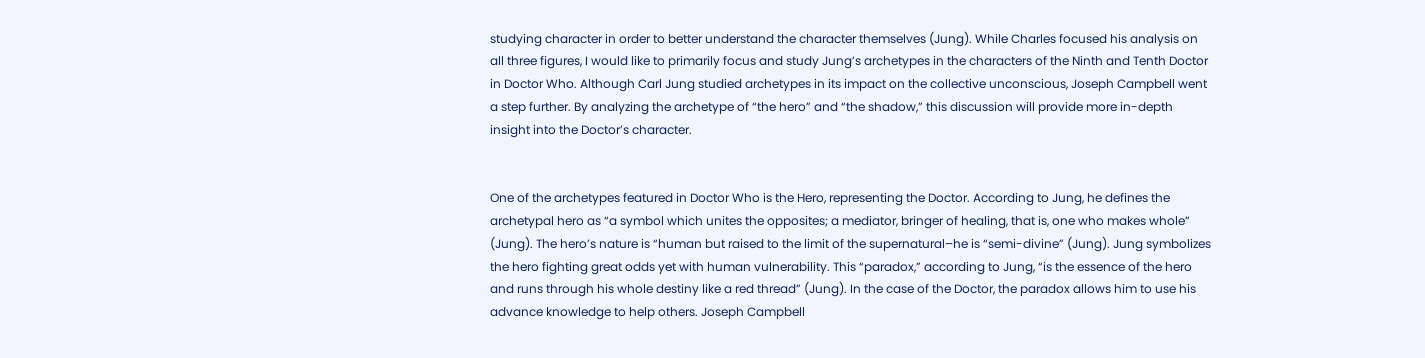studying character in order to better understand the character themselves (Jung). While Charles focused his analysis on all three figures, I would like to primarily focus and study Jung’s archetypes in the characters of the Ninth and Tenth Doctor in Doctor Who. Although Carl Jung studied archetypes in its impact on the collective unconscious, Joseph Campbell went a step further. By analyzing the archetype of “the hero” and “the shadow,” this discussion will provide more in-depth insight into the Doctor’s character.


One of the archetypes featured in Doctor Who is the Hero, representing the Doctor. According to Jung, he defines the archetypal hero as “a symbol which unites the opposites; a mediator, bringer of healing, that is, one who makes whole” (Jung). The hero’s nature is “human but raised to the limit of the supernatural–he is “semi-divine” (Jung). Jung symbolizes the hero fighting great odds yet with human vulnerability. This “paradox,” according to Jung, “is the essence of the hero and runs through his whole destiny like a red thread” (Jung). In the case of the Doctor, the paradox allows him to use his advance knowledge to help others. Joseph Campbell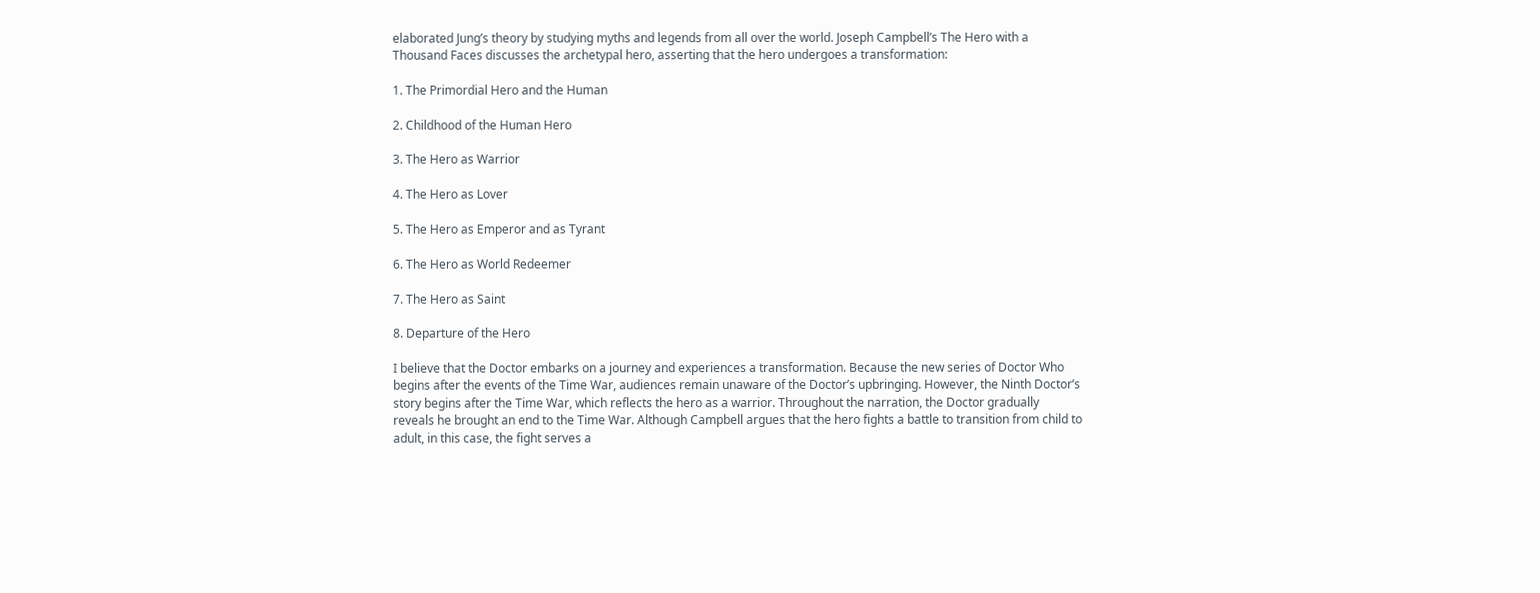elaborated Jung’s theory by studying myths and legends from all over the world. Joseph Campbell’s The Hero with a Thousand Faces discusses the archetypal hero, asserting that the hero undergoes a transformation:

1. The Primordial Hero and the Human

2. Childhood of the Human Hero

3. The Hero as Warrior

4. The Hero as Lover

5. The Hero as Emperor and as Tyrant

6. The Hero as World Redeemer

7. The Hero as Saint

8. Departure of the Hero

I believe that the Doctor embarks on a journey and experiences a transformation. Because the new series of Doctor Who begins after the events of the Time War, audiences remain unaware of the Doctor’s upbringing. However, the Ninth Doctor’s story begins after the Time War, which reflects the hero as a warrior. Throughout the narration, the Doctor gradually reveals he brought an end to the Time War. Although Campbell argues that the hero fights a battle to transition from child to adult, in this case, the fight serves a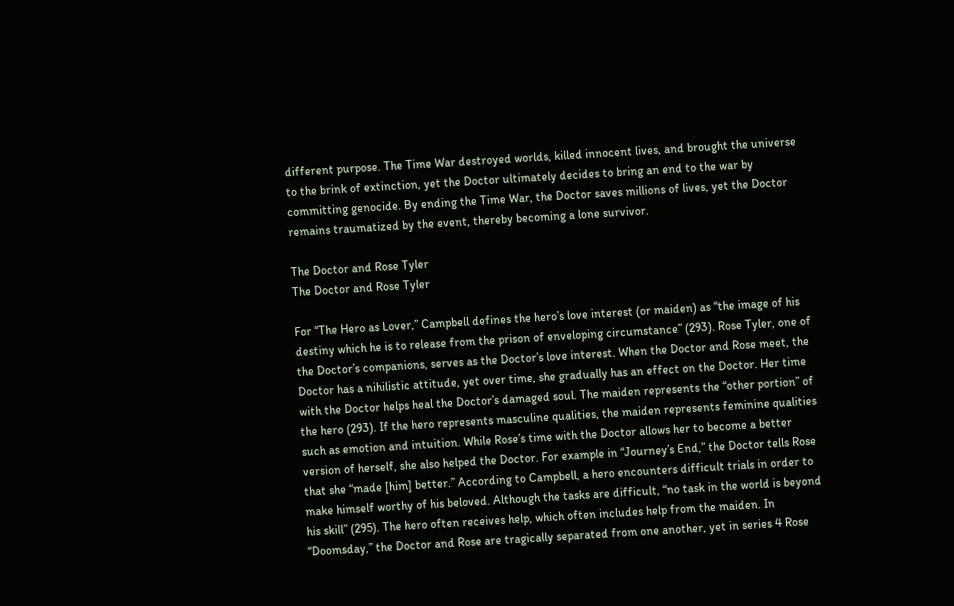different purpose. The Time War destroyed worlds, killed innocent lives, and brought the universe to the brink of extinction, yet the Doctor ultimately decides to bring an end to the war by committing genocide. By ending the Time War, the Doctor saves millions of lives, yet the Doctor remains traumatized by the event, thereby becoming a lone survivor.

The Doctor and Rose Tyler
The Doctor and Rose Tyler

For “The Hero as Lover,” Campbell defines the hero’s love interest (or maiden) as “the image of his destiny which he is to release from the prison of enveloping circumstance” (293). Rose Tyler, one of the Doctor’s companions, serves as the Doctor’s love interest. When the Doctor and Rose meet, the Doctor has a nihilistic attitude, yet over time, she gradually has an effect on the Doctor. Her time with the Doctor helps heal the Doctor’s damaged soul. The maiden represents the “other portion” of the hero (293). If the hero represents masculine qualities, the maiden represents feminine qualities such as emotion and intuition. While Rose’s time with the Doctor allows her to become a better version of herself, she also helped the Doctor. For example in “Journey’s End,” the Doctor tells Rose that she “made [him] better.” According to Campbell, a hero encounters difficult trials in order to make himself worthy of his beloved. Although the tasks are difficult, “no task in the world is beyond his skill” (295). The hero often receives help, which often includes help from the maiden. In “Doomsday,” the Doctor and Rose are tragically separated from one another, yet in series 4 Rose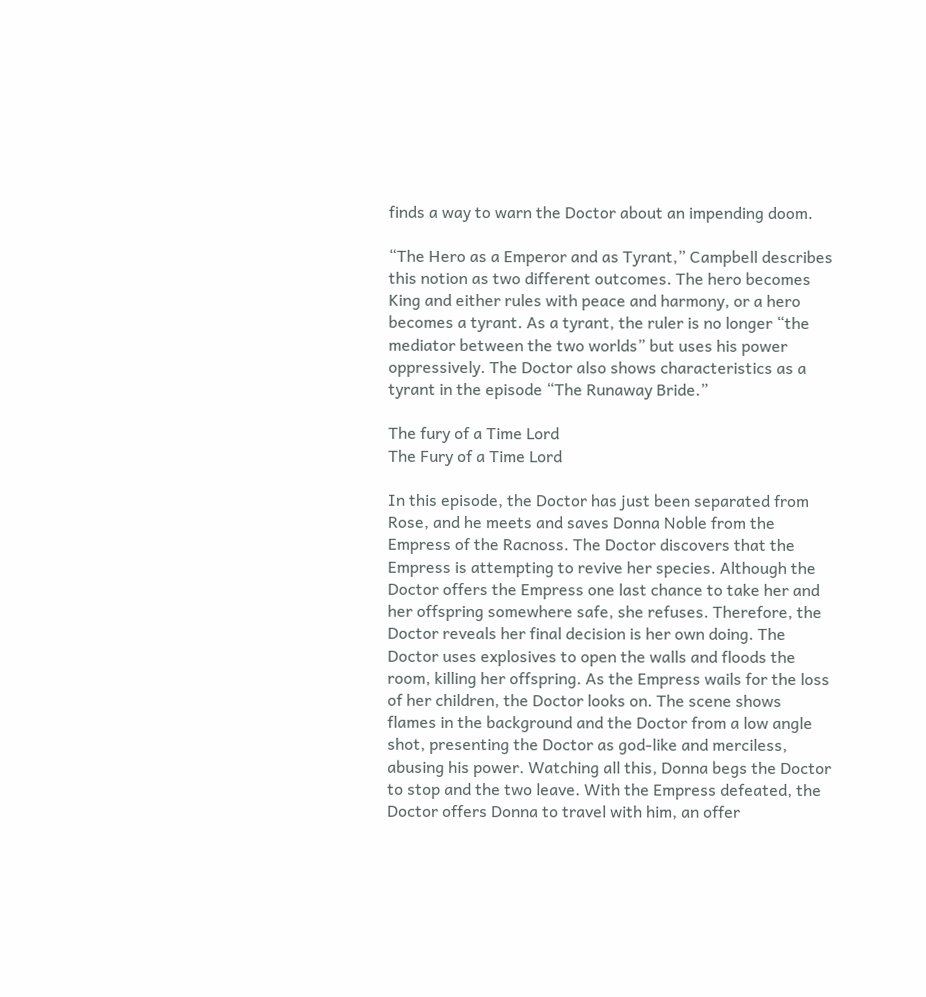finds a way to warn the Doctor about an impending doom.

“The Hero as a Emperor and as Tyrant,” Campbell describes this notion as two different outcomes. The hero becomes King and either rules with peace and harmony, or a hero becomes a tyrant. As a tyrant, the ruler is no longer “the mediator between the two worlds” but uses his power oppressively. The Doctor also shows characteristics as a tyrant in the episode “The Runaway Bride.”

The fury of a Time Lord
The Fury of a Time Lord

In this episode, the Doctor has just been separated from Rose, and he meets and saves Donna Noble from the Empress of the Racnoss. The Doctor discovers that the Empress is attempting to revive her species. Although the Doctor offers the Empress one last chance to take her and her offspring somewhere safe, she refuses. Therefore, the Doctor reveals her final decision is her own doing. The Doctor uses explosives to open the walls and floods the room, killing her offspring. As the Empress wails for the loss of her children, the Doctor looks on. The scene shows flames in the background and the Doctor from a low angle shot, presenting the Doctor as god-like and merciless, abusing his power. Watching all this, Donna begs the Doctor to stop and the two leave. With the Empress defeated, the Doctor offers Donna to travel with him, an offer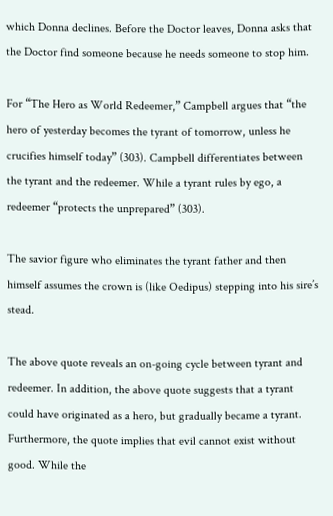which Donna declines. Before the Doctor leaves, Donna asks that the Doctor find someone because he needs someone to stop him.

For “The Hero as World Redeemer,” Campbell argues that “the hero of yesterday becomes the tyrant of tomorrow, unless he crucifies himself today” (303). Campbell differentiates between the tyrant and the redeemer. While a tyrant rules by ego, a redeemer “protects the unprepared” (303).

The savior figure who eliminates the tyrant father and then himself assumes the crown is (like Oedipus) stepping into his sire’s stead.

The above quote reveals an on-going cycle between tyrant and redeemer. In addition, the above quote suggests that a tyrant could have originated as a hero, but gradually became a tyrant. Furthermore, the quote implies that evil cannot exist without good. While the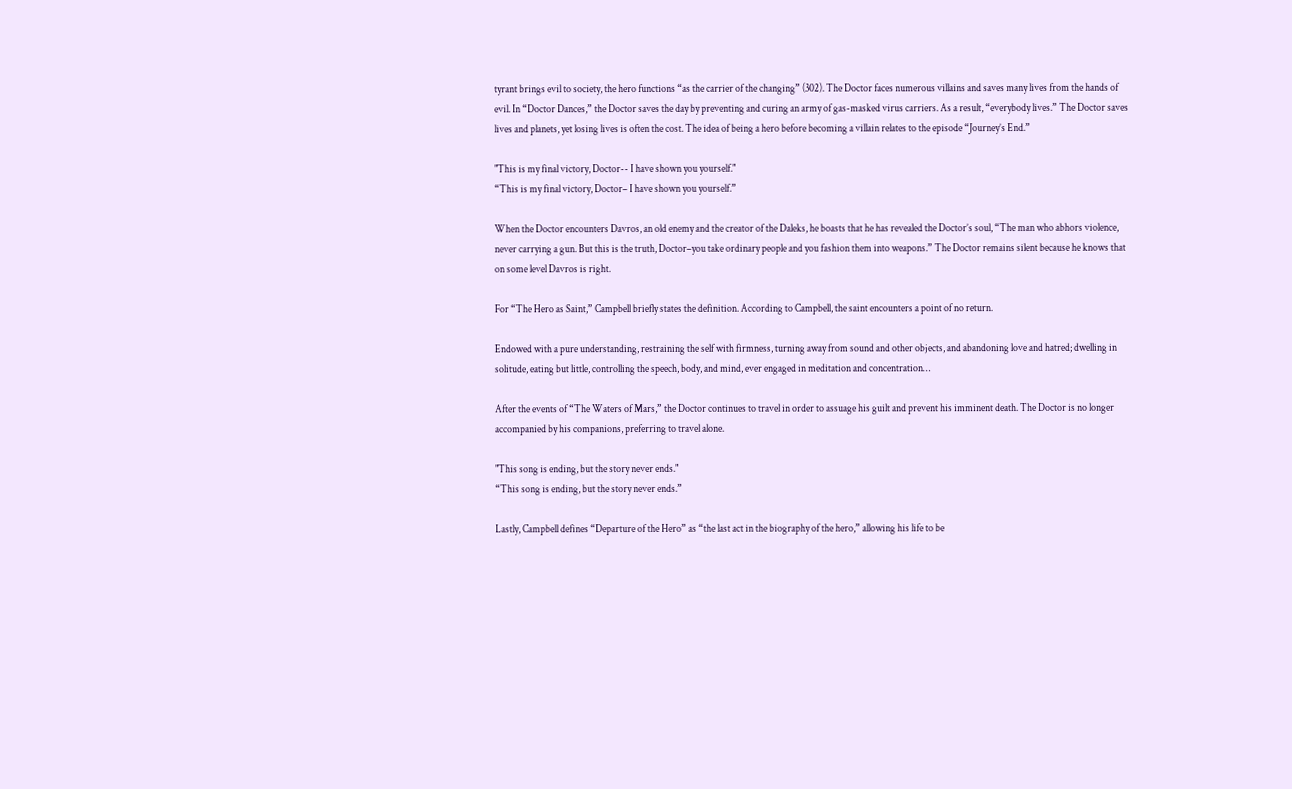tyrant brings evil to society, the hero functions “as the carrier of the changing” (302). The Doctor faces numerous villains and saves many lives from the hands of evil. In “Doctor Dances,” the Doctor saves the day by preventing and curing an army of gas-masked virus carriers. As a result, “everybody lives.” The Doctor saves lives and planets, yet losing lives is often the cost. The idea of being a hero before becoming a villain relates to the episode “Journey’s End.”

"This is my final victory, Doctor-- I have shown you yourself."
“This is my final victory, Doctor– I have shown you yourself.”

When the Doctor encounters Davros, an old enemy and the creator of the Daleks, he boasts that he has revealed the Doctor’s soul, “The man who abhors violence, never carrying a gun. But this is the truth, Doctor–you take ordinary people and you fashion them into weapons.” The Doctor remains silent because he knows that on some level Davros is right.

For “The Hero as Saint,” Campbell briefly states the definition. According to Campbell, the saint encounters a point of no return.

Endowed with a pure understanding, restraining the self with firmness, turning away from sound and other objects, and abandoning love and hatred; dwelling in solitude, eating but little, controlling the speech, body, and mind, ever engaged in meditation and concentration…

After the events of “The Waters of Mars,” the Doctor continues to travel in order to assuage his guilt and prevent his imminent death. The Doctor is no longer accompanied by his companions, preferring to travel alone.

"This song is ending, but the story never ends."
“This song is ending, but the story never ends.”

Lastly, Campbell defines “Departure of the Hero” as “the last act in the biography of the hero,” allowing his life to be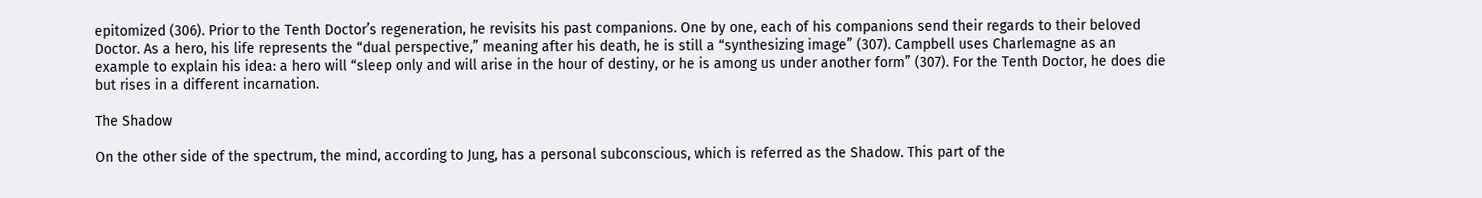epitomized (306). Prior to the Tenth Doctor’s regeneration, he revisits his past companions. One by one, each of his companions send their regards to their beloved Doctor. As a hero, his life represents the “dual perspective,” meaning after his death, he is still a “synthesizing image” (307). Campbell uses Charlemagne as an example to explain his idea: a hero will “sleep only and will arise in the hour of destiny, or he is among us under another form” (307). For the Tenth Doctor, he does die but rises in a different incarnation.

The Shadow

On the other side of the spectrum, the mind, according to Jung, has a personal subconscious, which is referred as the Shadow. This part of the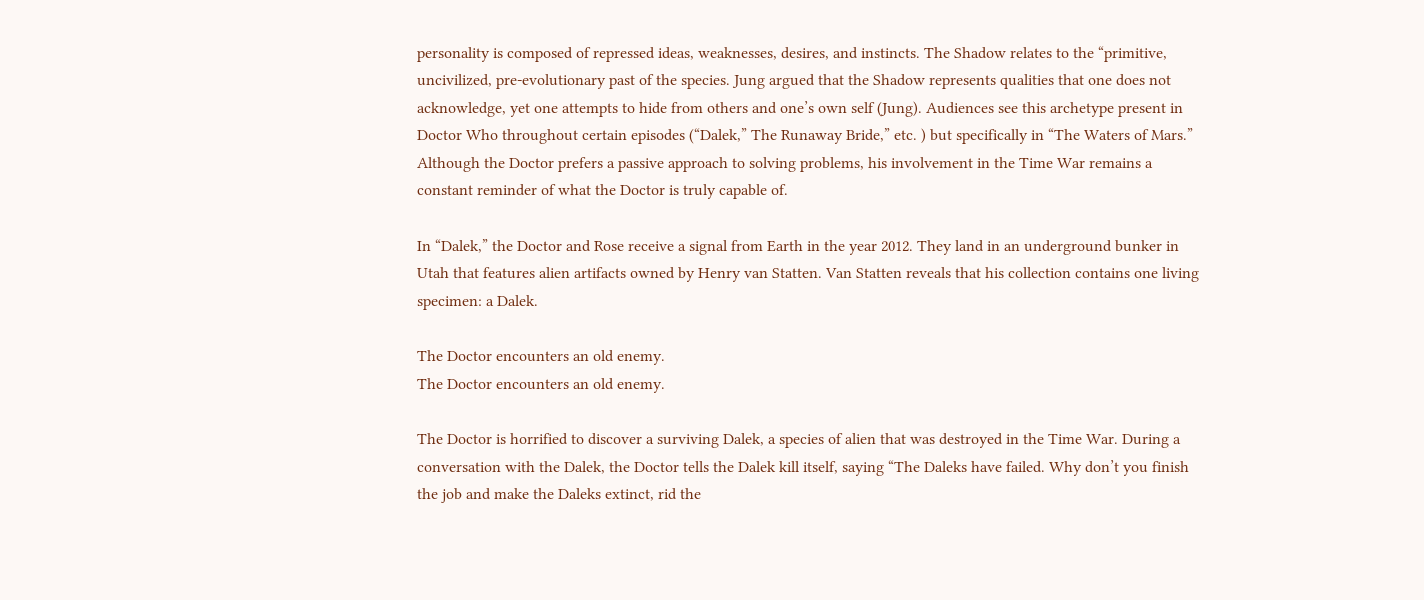personality is composed of repressed ideas, weaknesses, desires, and instincts. The Shadow relates to the “primitive, uncivilized, pre-evolutionary past of the species. Jung argued that the Shadow represents qualities that one does not acknowledge, yet one attempts to hide from others and one’s own self (Jung). Audiences see this archetype present in Doctor Who throughout certain episodes (“Dalek,” The Runaway Bride,” etc. ) but specifically in “The Waters of Mars.” Although the Doctor prefers a passive approach to solving problems, his involvement in the Time War remains a constant reminder of what the Doctor is truly capable of.

In “Dalek,” the Doctor and Rose receive a signal from Earth in the year 2012. They land in an underground bunker in Utah that features alien artifacts owned by Henry van Statten. Van Statten reveals that his collection contains one living specimen: a Dalek.

The Doctor encounters an old enemy.
The Doctor encounters an old enemy.

The Doctor is horrified to discover a surviving Dalek, a species of alien that was destroyed in the Time War. During a conversation with the Dalek, the Doctor tells the Dalek kill itself, saying “The Daleks have failed. Why don’t you finish the job and make the Daleks extinct, rid the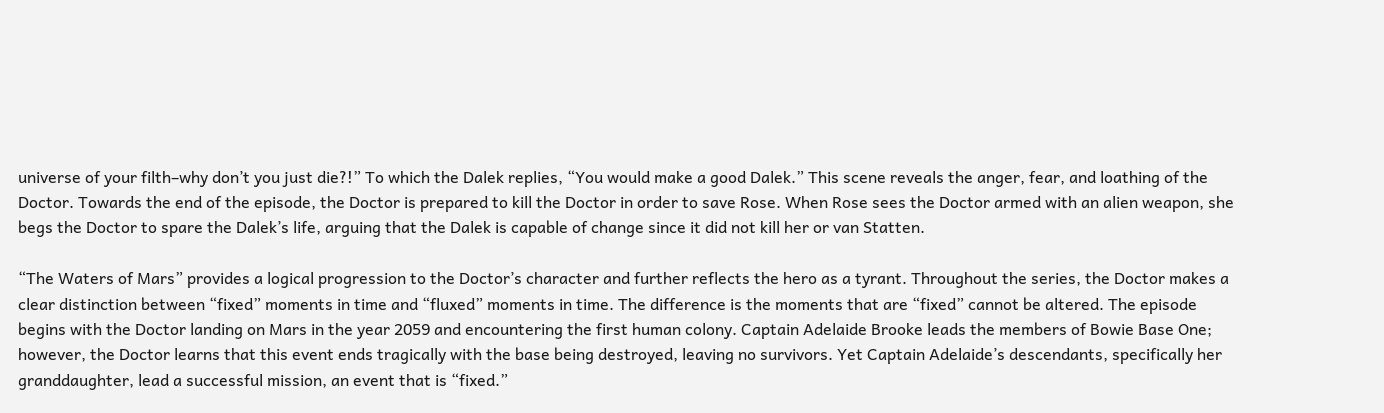universe of your filth–why don’t you just die?!” To which the Dalek replies, “You would make a good Dalek.” This scene reveals the anger, fear, and loathing of the Doctor. Towards the end of the episode, the Doctor is prepared to kill the Doctor in order to save Rose. When Rose sees the Doctor armed with an alien weapon, she begs the Doctor to spare the Dalek’s life, arguing that the Dalek is capable of change since it did not kill her or van Statten.

“The Waters of Mars” provides a logical progression to the Doctor’s character and further reflects the hero as a tyrant. Throughout the series, the Doctor makes a clear distinction between “fixed” moments in time and “fluxed” moments in time. The difference is the moments that are “fixed” cannot be altered. The episode begins with the Doctor landing on Mars in the year 2059 and encountering the first human colony. Captain Adelaide Brooke leads the members of Bowie Base One; however, the Doctor learns that this event ends tragically with the base being destroyed, leaving no survivors. Yet Captain Adelaide’s descendants, specifically her granddaughter, lead a successful mission, an event that is “fixed.”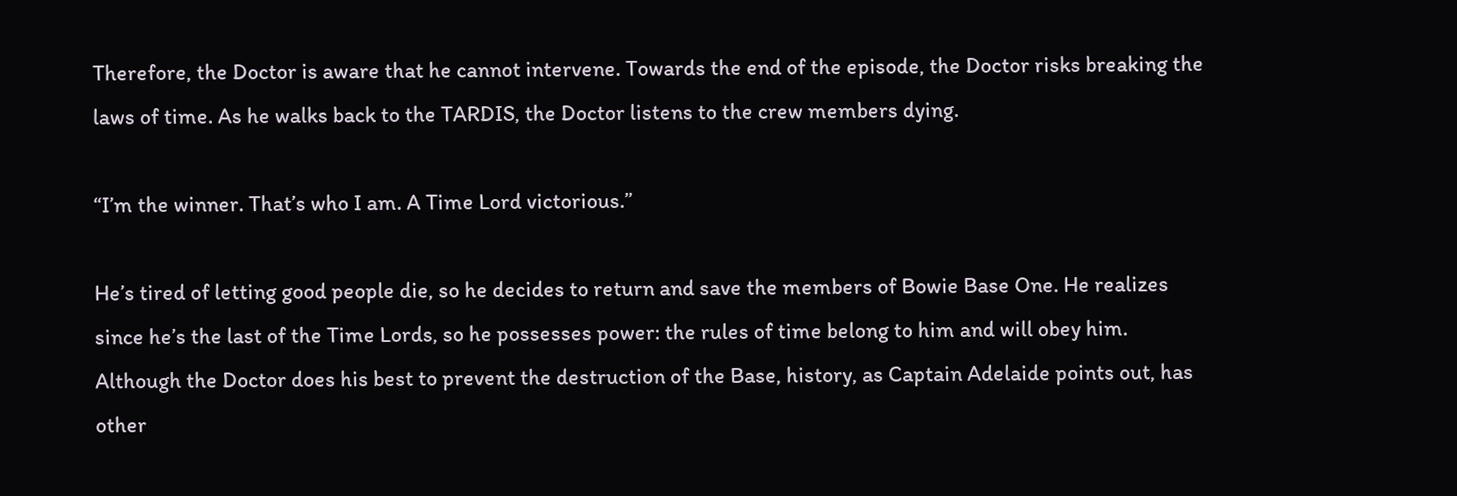Therefore, the Doctor is aware that he cannot intervene. Towards the end of the episode, the Doctor risks breaking the laws of time. As he walks back to the TARDIS, the Doctor listens to the crew members dying.

“I’m the winner. That’s who I am. A Time Lord victorious.”

He’s tired of letting good people die, so he decides to return and save the members of Bowie Base One. He realizes since he’s the last of the Time Lords, so he possesses power: the rules of time belong to him and will obey him. Although the Doctor does his best to prevent the destruction of the Base, history, as Captain Adelaide points out, has other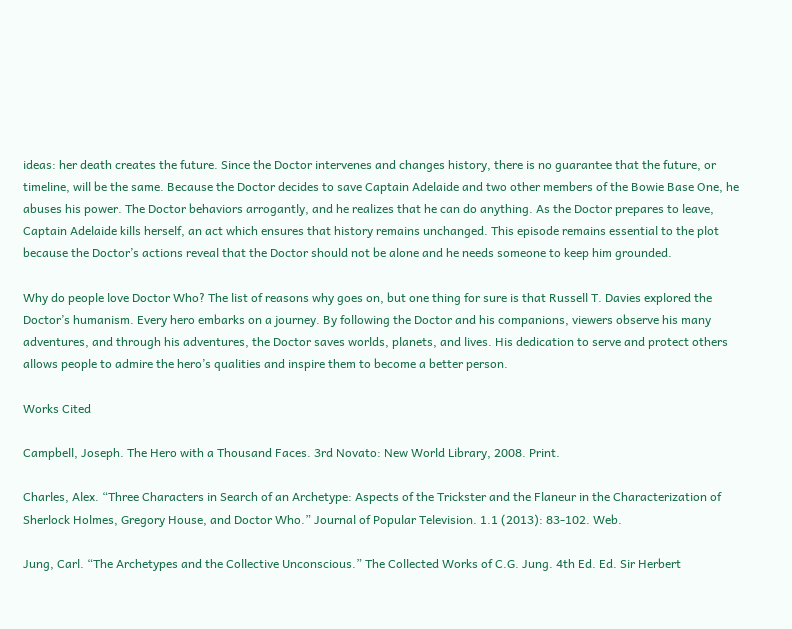ideas: her death creates the future. Since the Doctor intervenes and changes history, there is no guarantee that the future, or timeline, will be the same. Because the Doctor decides to save Captain Adelaide and two other members of the Bowie Base One, he abuses his power. The Doctor behaviors arrogantly, and he realizes that he can do anything. As the Doctor prepares to leave, Captain Adelaide kills herself, an act which ensures that history remains unchanged. This episode remains essential to the plot because the Doctor’s actions reveal that the Doctor should not be alone and he needs someone to keep him grounded.

Why do people love Doctor Who? The list of reasons why goes on, but one thing for sure is that Russell T. Davies explored the Doctor’s humanism. Every hero embarks on a journey. By following the Doctor and his companions, viewers observe his many adventures, and through his adventures, the Doctor saves worlds, planets, and lives. His dedication to serve and protect others allows people to admire the hero’s qualities and inspire them to become a better person.

Works Cited

Campbell, Joseph. The Hero with a Thousand Faces. 3rd Novato: New World Library, 2008. Print.

Charles, Alex. “Three Characters in Search of an Archetype: Aspects of the Trickster and the Flaneur in the Characterization of Sherlock Holmes, Gregory House, and Doctor Who.” Journal of Popular Television. 1.1 (2013): 83-102. Web.

Jung, Carl. “The Archetypes and the Collective Unconscious.” The Collected Works of C.G. Jung. 4th Ed. Ed. Sir Herbert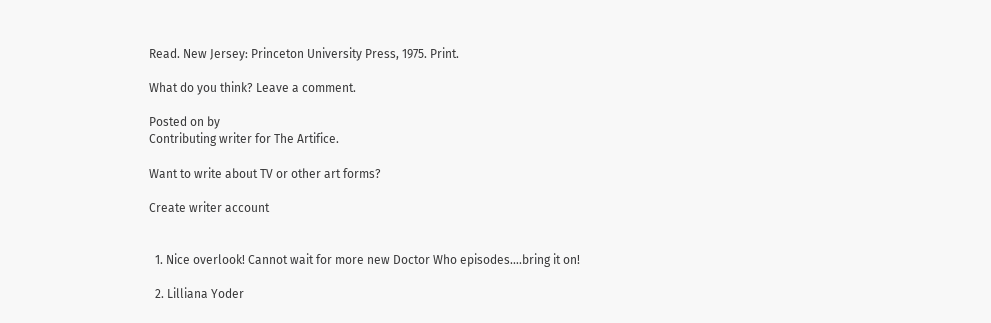Read. New Jersey: Princeton University Press, 1975. Print.

What do you think? Leave a comment.

Posted on by
Contributing writer for The Artifice.

Want to write about TV or other art forms?

Create writer account


  1. Nice overlook! Cannot wait for more new Doctor Who episodes….bring it on!

  2. Lilliana Yoder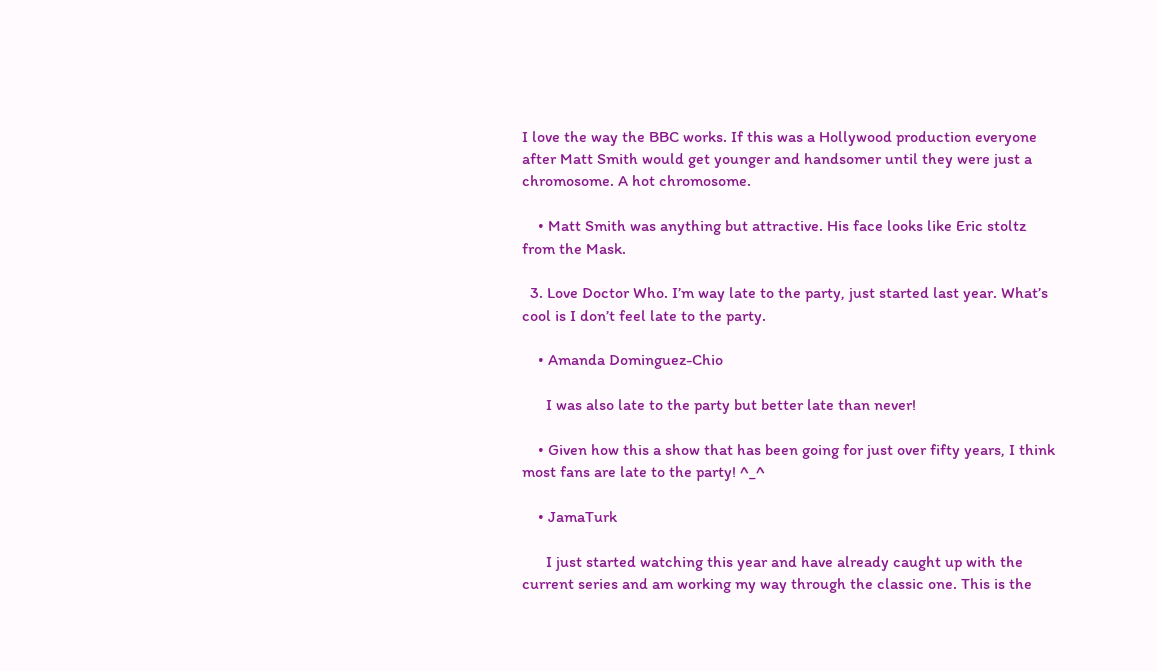I love the way the BBC works. If this was a Hollywood production everyone after Matt Smith would get younger and handsomer until they were just a chromosome. A hot chromosome.

    • Matt Smith was anything but attractive. His face looks like Eric stoltz from the Mask.

  3. Love Doctor Who. I’m way late to the party, just started last year. What’s cool is I don’t feel late to the party.

    • Amanda Dominguez-Chio

      I was also late to the party but better late than never!

    • Given how this a show that has been going for just over fifty years, I think most fans are late to the party! ^_^

    • JamaTurk

      I just started watching this year and have already caught up with the current series and am working my way through the classic one. This is the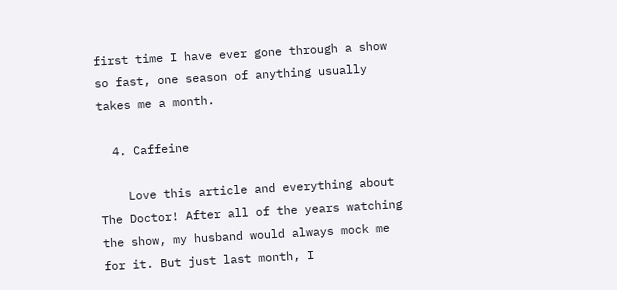first time I have ever gone through a show so fast, one season of anything usually takes me a month.

  4. Caffeine

    Love this article and everything about The Doctor! After all of the years watching the show, my husband would always mock me for it. But just last month, I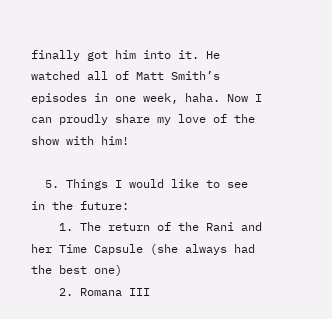finally got him into it. He watched all of Matt Smith’s episodes in one week, haha. Now I can proudly share my love of the show with him!

  5. Things I would like to see in the future:
    1. The return of the Rani and her Time Capsule (she always had the best one)
    2. Romana III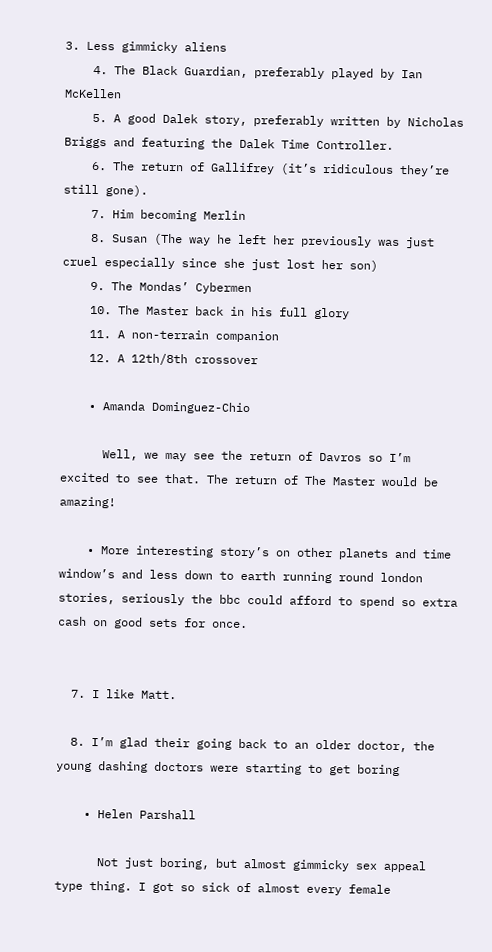3. Less gimmicky aliens
    4. The Black Guardian, preferably played by Ian McKellen
    5. A good Dalek story, preferably written by Nicholas Briggs and featuring the Dalek Time Controller.
    6. The return of Gallifrey (it’s ridiculous they’re still gone).
    7. Him becoming Merlin
    8. Susan (The way he left her previously was just cruel especially since she just lost her son)
    9. The Mondas’ Cybermen
    10. The Master back in his full glory
    11. A non-terrain companion
    12. A 12th/8th crossover

    • Amanda Dominguez-Chio

      Well, we may see the return of Davros so I’m excited to see that. The return of The Master would be amazing!

    • More interesting story’s on other planets and time window’s and less down to earth running round london stories, seriously the bbc could afford to spend so extra cash on good sets for once.


  7. I like Matt.

  8. I’m glad their going back to an older doctor, the young dashing doctors were starting to get boring

    • Helen Parshall

      Not just boring, but almost gimmicky sex appeal type thing. I got so sick of almost every female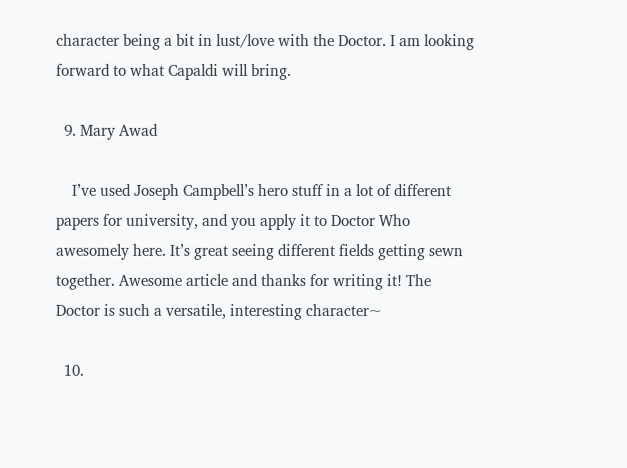character being a bit in lust/love with the Doctor. I am looking forward to what Capaldi will bring.

  9. Mary Awad

    I’ve used Joseph Campbell’s hero stuff in a lot of different papers for university, and you apply it to Doctor Who awesomely here. It’s great seeing different fields getting sewn together. Awesome article and thanks for writing it! The Doctor is such a versatile, interesting character~

  10.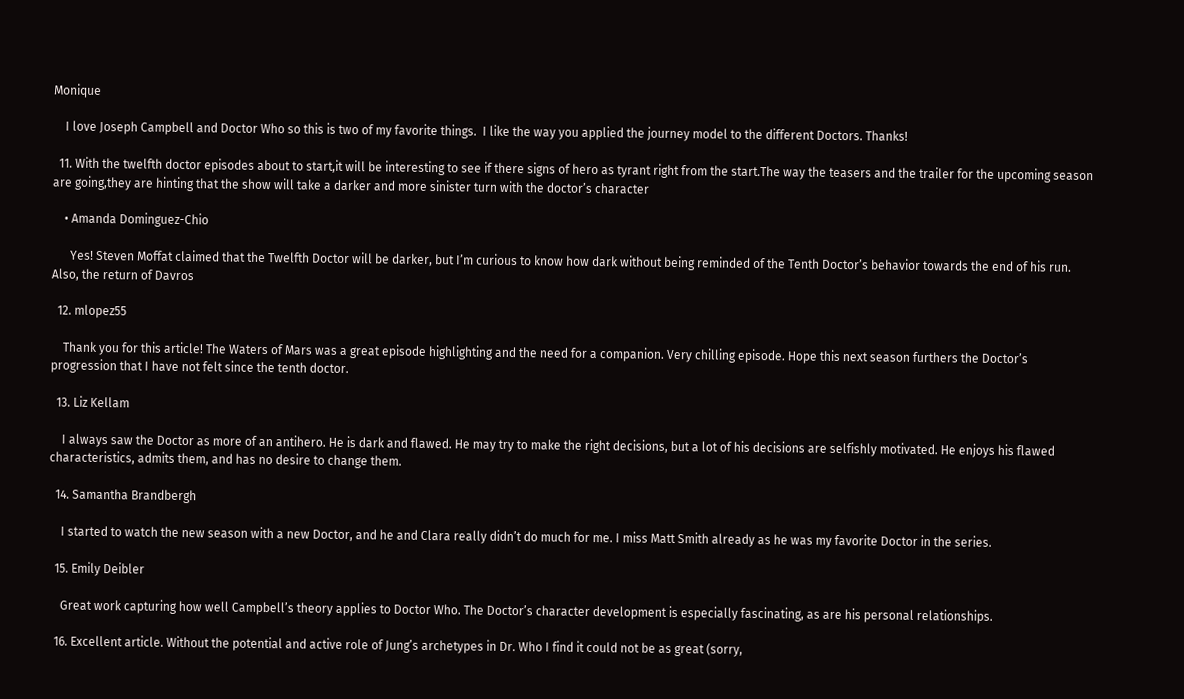Monique

    I love Joseph Campbell and Doctor Who so this is two of my favorite things.  I like the way you applied the journey model to the different Doctors. Thanks!

  11. With the twelfth doctor episodes about to start,it will be interesting to see if there signs of hero as tyrant right from the start.The way the teasers and the trailer for the upcoming season are going,they are hinting that the show will take a darker and more sinister turn with the doctor’s character

    • Amanda Dominguez-Chio

      Yes! Steven Moffat claimed that the Twelfth Doctor will be darker, but I’m curious to know how dark without being reminded of the Tenth Doctor’s behavior towards the end of his run. Also, the return of Davros

  12. mlopez55

    Thank you for this article! The Waters of Mars was a great episode highlighting and the need for a companion. Very chilling episode. Hope this next season furthers the Doctor’s progression that I have not felt since the tenth doctor.

  13. Liz Kellam

    I always saw the Doctor as more of an antihero. He is dark and flawed. He may try to make the right decisions, but a lot of his decisions are selfishly motivated. He enjoys his flawed characteristics, admits them, and has no desire to change them.

  14. Samantha Brandbergh

    I started to watch the new season with a new Doctor, and he and Clara really didn’t do much for me. I miss Matt Smith already as he was my favorite Doctor in the series.

  15. Emily Deibler

    Great work capturing how well Campbell’s theory applies to Doctor Who. The Doctor’s character development is especially fascinating, as are his personal relationships.

  16. Excellent article. Without the potential and active role of Jung’s archetypes in Dr. Who I find it could not be as great (sorry,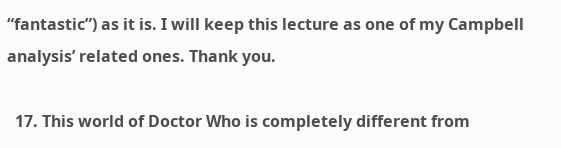“fantastic”) as it is. I will keep this lecture as one of my Campbell analysis’ related ones. Thank you.

  17. This world of Doctor Who is completely different from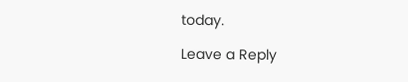today.

Leave a Reply